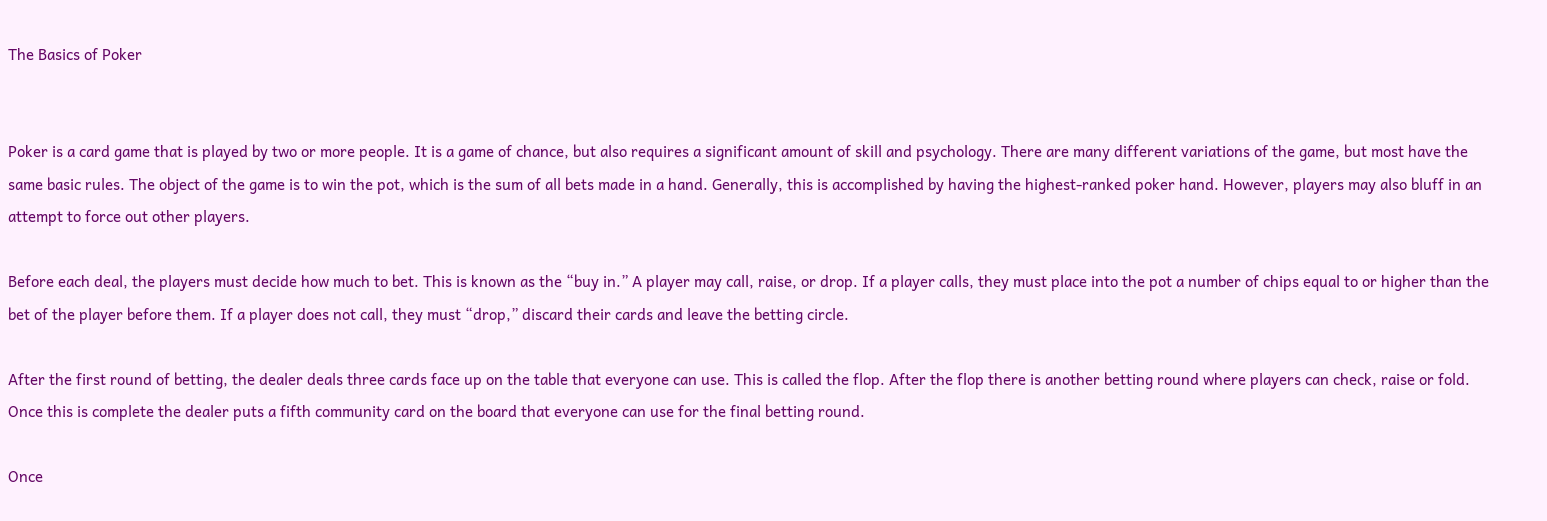The Basics of Poker


Poker is a card game that is played by two or more people. It is a game of chance, but also requires a significant amount of skill and psychology. There are many different variations of the game, but most have the same basic rules. The object of the game is to win the pot, which is the sum of all bets made in a hand. Generally, this is accomplished by having the highest-ranked poker hand. However, players may also bluff in an attempt to force out other players.

Before each deal, the players must decide how much to bet. This is known as the “buy in.” A player may call, raise, or drop. If a player calls, they must place into the pot a number of chips equal to or higher than the bet of the player before them. If a player does not call, they must “drop,” discard their cards and leave the betting circle.

After the first round of betting, the dealer deals three cards face up on the table that everyone can use. This is called the flop. After the flop there is another betting round where players can check, raise or fold. Once this is complete the dealer puts a fifth community card on the board that everyone can use for the final betting round.

Once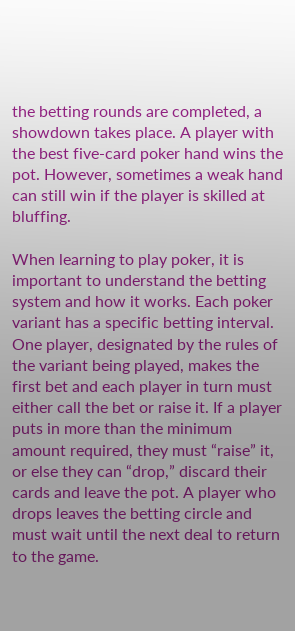the betting rounds are completed, a showdown takes place. A player with the best five-card poker hand wins the pot. However, sometimes a weak hand can still win if the player is skilled at bluffing.

When learning to play poker, it is important to understand the betting system and how it works. Each poker variant has a specific betting interval. One player, designated by the rules of the variant being played, makes the first bet and each player in turn must either call the bet or raise it. If a player puts in more than the minimum amount required, they must “raise” it, or else they can “drop,” discard their cards and leave the pot. A player who drops leaves the betting circle and must wait until the next deal to return to the game.